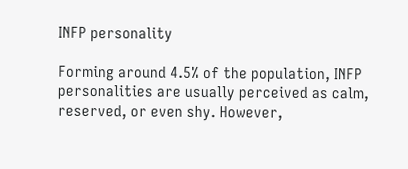INFP personality

Forming around 4.5% of the population, INFP personalities are usually perceived as calm, reserved, or even shy. However,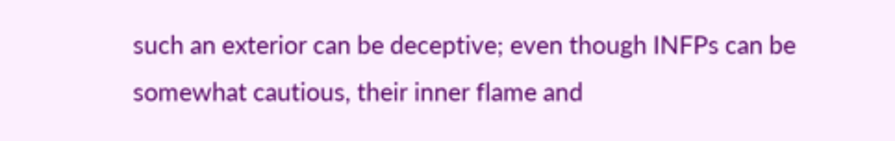such an exterior can be deceptive; even though INFPs can be somewhat cautious, their inner flame and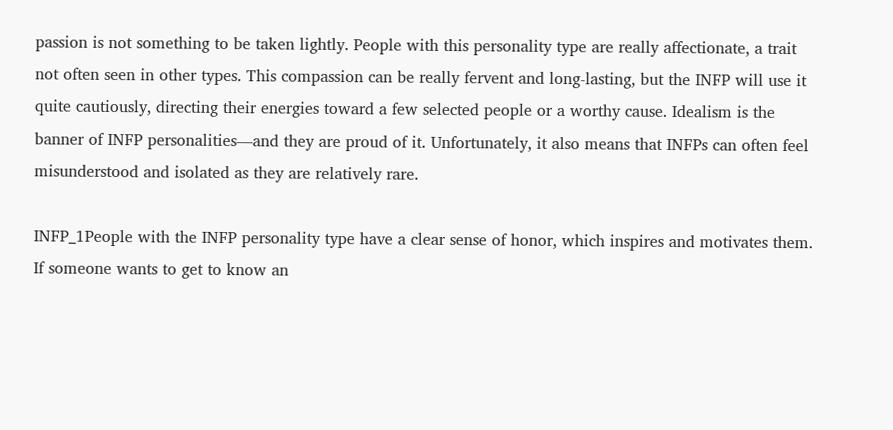passion is not something to be taken lightly. People with this personality type are really affectionate, a trait not often seen in other types. This compassion can be really fervent and long-lasting, but the INFP will use it quite cautiously, directing their energies toward a few selected people or a worthy cause. Idealism is the banner of INFP personalities—and they are proud of it. Unfortunately, it also means that INFPs can often feel misunderstood and isolated as they are relatively rare.

INFP_1People with the INFP personality type have a clear sense of honor, which inspires and motivates them. If someone wants to get to know an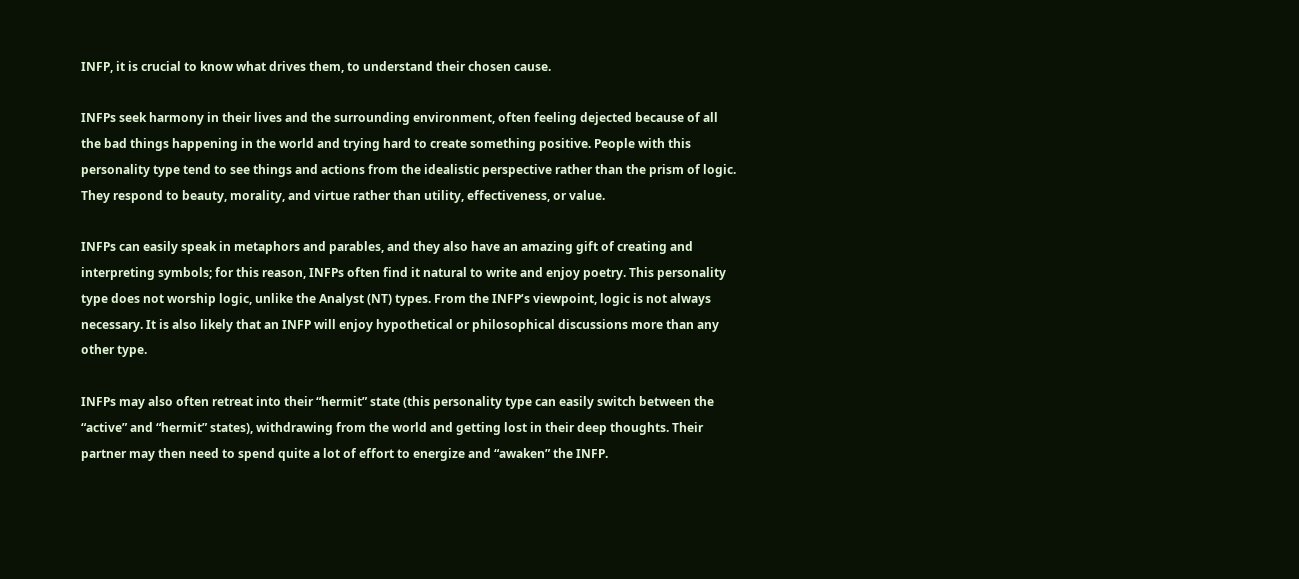INFP, it is crucial to know what drives them, to understand their chosen cause.

INFPs seek harmony in their lives and the surrounding environment, often feeling dejected because of all the bad things happening in the world and trying hard to create something positive. People with this personality type tend to see things and actions from the idealistic perspective rather than the prism of logic. They respond to beauty, morality, and virtue rather than utility, effectiveness, or value.

INFPs can easily speak in metaphors and parables, and they also have an amazing gift of creating and interpreting symbols; for this reason, INFPs often find it natural to write and enjoy poetry. This personality type does not worship logic, unlike the Analyst (NT) types. From the INFP’s viewpoint, logic is not always necessary. It is also likely that an INFP will enjoy hypothetical or philosophical discussions more than any other type.

INFPs may also often retreat into their “hermit” state (this personality type can easily switch between the “active” and “hermit” states), withdrawing from the world and getting lost in their deep thoughts. Their partner may then need to spend quite a lot of effort to energize and “awaken” the INFP.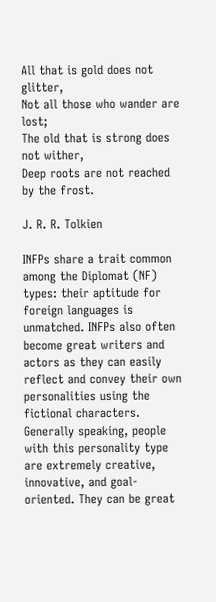All that is gold does not glitter,
Not all those who wander are lost;
The old that is strong does not wither,
Deep roots are not reached by the frost.

J. R. R. Tolkien

INFPs share a trait common among the Diplomat (NF) types: their aptitude for foreign languages is unmatched. INFPs also often become great writers and actors as they can easily reflect and convey their own personalities using the fictional characters. Generally speaking, people with this personality type are extremely creative, innovative, and goal-oriented. They can be great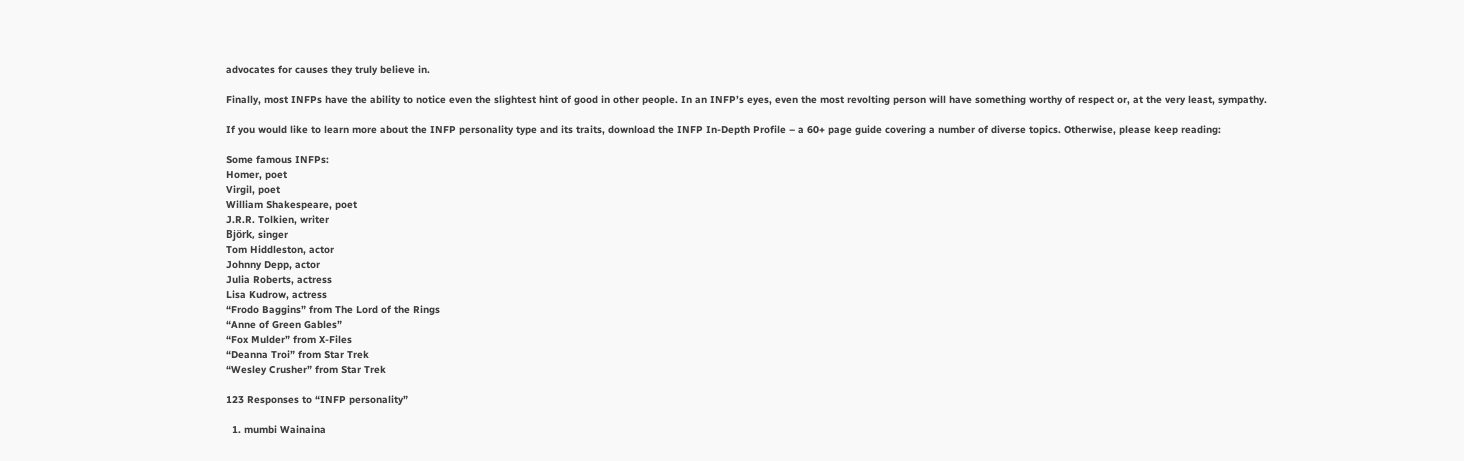advocates for causes they truly believe in.

Finally, most INFPs have the ability to notice even the slightest hint of good in other people. In an INFP’s eyes, even the most revolting person will have something worthy of respect or, at the very least, sympathy.

If you would like to learn more about the INFP personality type and its traits, download the INFP In-Depth Profile – a 60+ page guide covering a number of diverse topics. Otherwise, please keep reading:

Some famous INFPs:
Homer, poet
Virgil, poet
William Shakespeare, poet
J.R.R. Tolkien, writer
Björk, singer
Tom Hiddleston, actor
Johnny Depp, actor
Julia Roberts, actress
Lisa Kudrow, actress
“Frodo Baggins” from The Lord of the Rings
“Anne of Green Gables”
“Fox Mulder” from X-Files
“Deanna Troi” from Star Trek
“Wesley Crusher” from Star Trek

123 Responses to “INFP personality”

  1. mumbi Wainaina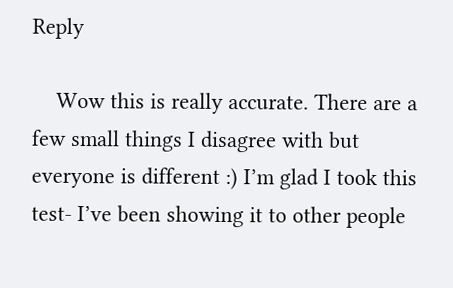Reply

    Wow this is really accurate. There are a few small things I disagree with but everyone is different :) I’m glad I took this test- I’ve been showing it to other people